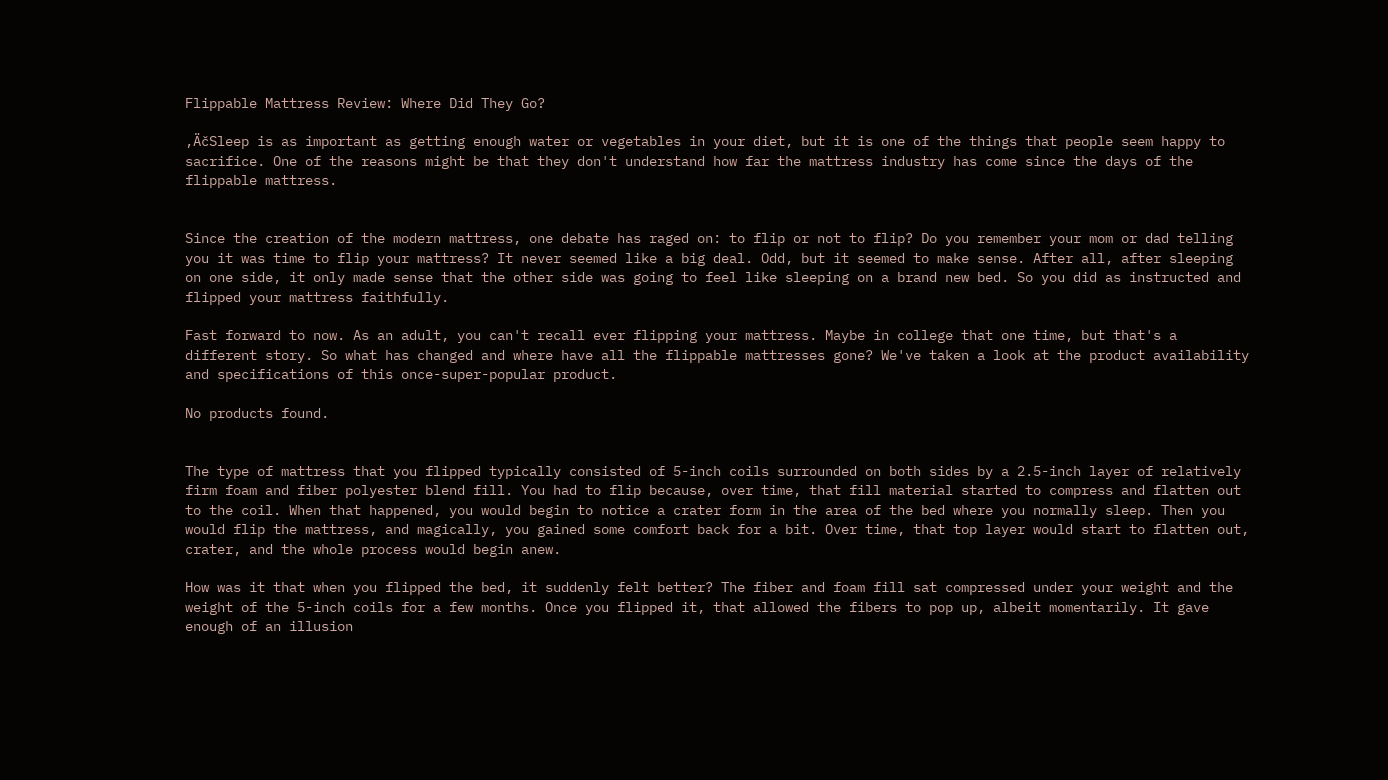Flippable Mattress Review: Where Did They Go?

‚ÄčSleep is as important as getting enough water or vegetables in your diet, but it is one of the things that people seem happy to sacrifice. One of the reasons might be that they don't understand how far the mattress industry has come since the days of the flippable mattress.


Since the creation of the modern mattress, one debate has raged on: to flip or not to flip? Do you remember your mom or dad telling you it was time to flip your mattress? It never seemed like a big deal. Odd, but it seemed to make sense. After all, after sleeping on one side, it only made sense that the other side was going to feel like sleeping on a brand new bed. So you did as instructed and flipped your mattress faithfully.

Fast forward to now. As an adult, you can't recall ever flipping your mattress. Maybe in college that one time, but that's a different story. So what has changed and where have all the flippable mattresses gone? We've taken a look at the product availability and specifications of this once-super-popular product.

No products found.


The type of mattress that you flipped typically consisted of 5-inch coils surrounded on both sides by a 2.5-inch layer of relatively firm foam and fiber polyester blend fill. You had to flip because, over time, that fill material started to compress and flatten out to the coil. When that happened, you would begin to notice a crater form in the area of the bed where you normally sleep. Then you would flip the mattress, and magically, you gained some comfort back for a bit. Over time, that top layer would start to flatten out, crater, and the whole process would begin anew.

How was it that when you flipped the bed, it suddenly felt better? The fiber and foam fill sat compressed under your weight and the weight of the 5-inch coils for a few months. Once you flipped it, that allowed the fibers to pop up, albeit momentarily. It gave enough of an illusion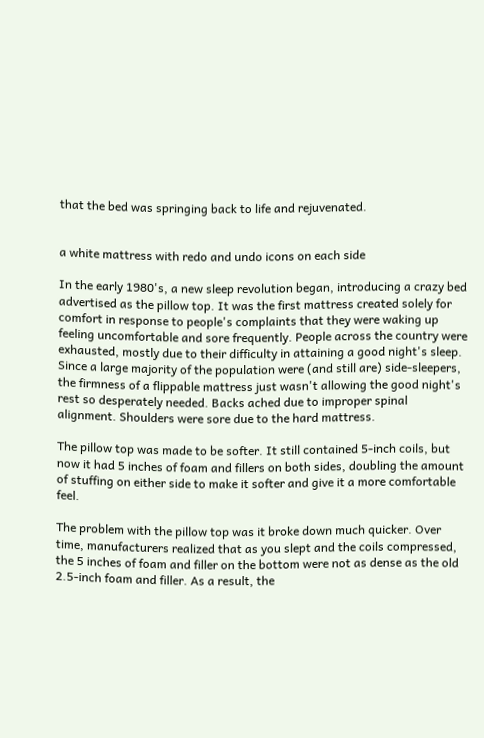that the bed was springing back to life and rejuvenated.


a white mattress with redo and undo icons on each side

In the early 1980's, a new sleep revolution began, introducing a crazy bed advertised as the pillow top. It was the first mattress created solely for comfort in response to people's complaints that they were waking up feeling uncomfortable and sore frequently. People across the country were exhausted, mostly due to their difficulty in attaining a good night's sleep. Since a large majority of the population were (and still are) side-sleepers, the firmness of a flippable mattress just wasn't allowing the good night's rest so desperately needed. Backs ached due to improper spinal alignment. Shoulders were sore due to the hard mattress.

The pillow top was made to be softer. It still contained 5-inch coils, but now it had 5 inches of foam and fillers on both sides, doubling the amount of stuffing on either side to make it softer and give it a more comfortable feel.

The problem with the pillow top was it broke down much quicker. Over time, manufacturers realized that as you slept and the coils compressed, the 5 inches of foam and filler on the bottom were not as dense as the old 2.5-inch foam and filler. As a result, the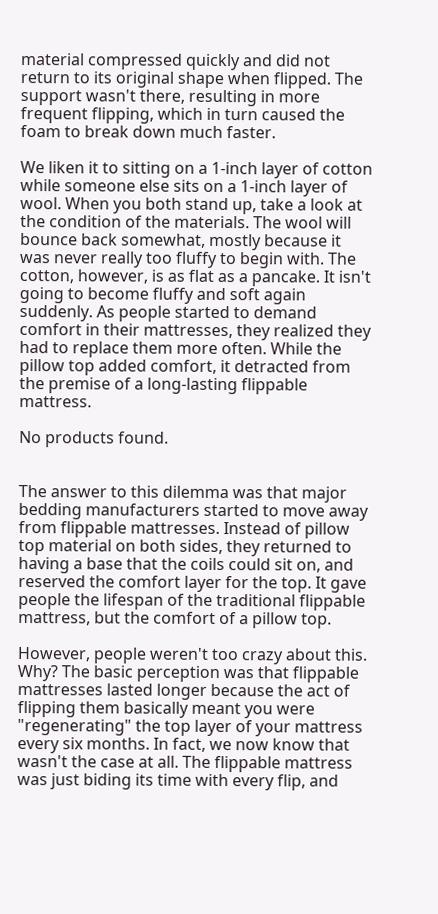material compressed quickly and did not return to its original shape when flipped. The support wasn't there, resulting in more frequent flipping, which in turn caused the foam to break down much faster.

We liken it to sitting on a 1-inch layer of cotton while someone else sits on a 1-inch layer of wool. When you both stand up, take a look at the condition of the materials. The wool will bounce back somewhat, mostly because it was never really too fluffy to begin with. The cotton, however, is as flat as a pancake. It isn't going to become fluffy and soft again suddenly. As people started to demand comfort in their mattresses, they realized they had to replace them more often. While the pillow top added comfort, it detracted from the premise of a long-lasting flippable mattress.

No products found.


The answer to this dilemma was that major bedding manufacturers started to move away from flippable mattresses. Instead of pillow top material on both sides, they returned to having a base that the coils could sit on, and reserved the comfort layer for the top. It gave people the lifespan of the traditional flippable mattress, but the comfort of a pillow top.

However, people weren't too crazy about this. Why? The basic perception was that flippable mattresses lasted longer because the act of flipping them basically meant you were "regenerating" the top layer of your mattress every six months. In fact, we now know that wasn't the case at all. The flippable mattress was just biding its time with every flip, and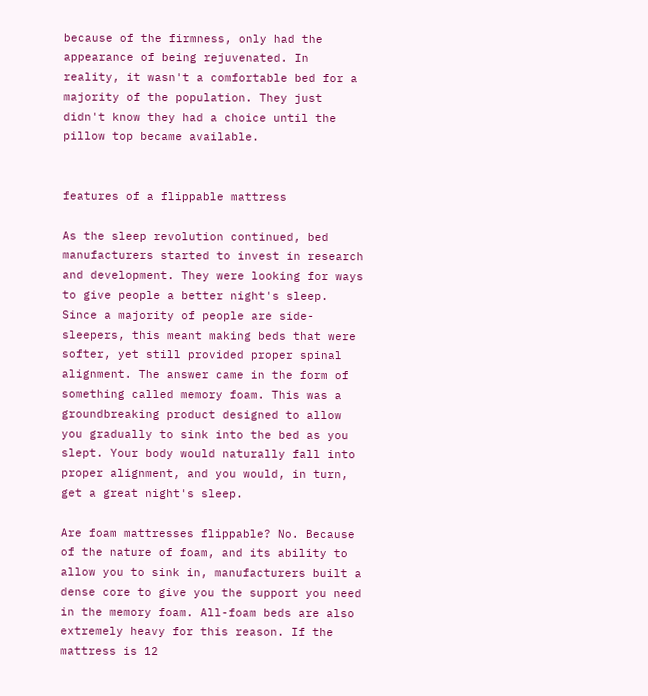because of the firmness, only had the appearance of being rejuvenated. In reality, it wasn't a comfortable bed for a majority of the population. They just didn't know they had a choice until the pillow top became available.


features of a flippable mattress

As the sleep revolution continued, bed manufacturers started to invest in research and development. They were looking for ways to give people a better night's sleep. Since a majority of people are side-sleepers, this meant making beds that were softer, yet still provided proper spinal alignment. The answer came in the form of something called memory foam. This was a groundbreaking product designed to allow you gradually to sink into the bed as you slept. Your body would naturally fall into proper alignment, and you would, in turn, get a great night's sleep.

Are foam mattresses flippable? No. Because of the nature of foam, and its ability to allow you to sink in, manufacturers built a dense core to give you the support you need in the memory foam. All-foam beds are also extremely heavy for this reason. If the mattress is 12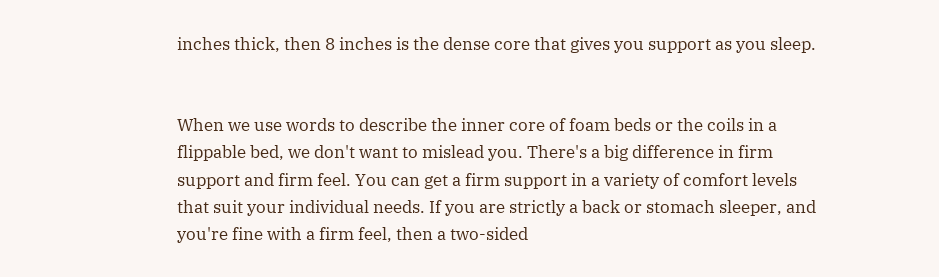inches thick, then 8 inches is the dense core that gives you support as you sleep.


When we use words to describe the inner core of foam beds or the coils in a flippable bed, we don't want to mislead you. There's a big difference in firm support and firm feel. You can get a firm support in a variety of comfort levels that suit your individual needs. If you are strictly a back or stomach sleeper, and you're fine with a firm feel, then a two-sided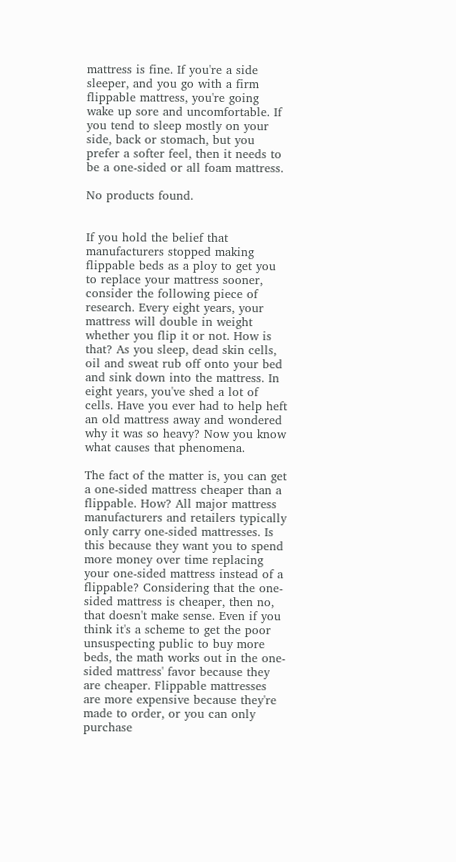mattress is fine. If you're a side sleeper, and you go with a firm flippable mattress, you're going wake up sore and uncomfortable. If you tend to sleep mostly on your side, back or stomach, but you prefer a softer feel, then it needs to be a one-sided or all foam mattress.

No products found.


If you hold the belief that manufacturers stopped making flippable beds as a ploy to get you to replace your mattress sooner, consider the following piece of research. Every eight years, your mattress will double in weight whether you flip it or not. How is that? As you sleep, dead skin cells, oil and sweat rub off onto your bed and sink down into the mattress. In eight years, you've shed a lot of cells. Have you ever had to help heft an old mattress away and wondered why it was so heavy? Now you know what causes that phenomena.

The fact of the matter is, you can get a one-sided mattress cheaper than a flippable. How? All major mattress manufacturers and retailers typically only carry one-sided mattresses. Is this because they want you to spend more money over time replacing your one-sided mattress instead of a flippable? Considering that the one-sided mattress is cheaper, then no, that doesn't make sense. Even if you think it's a scheme to get the poor unsuspecting public to buy more beds, the math works out in the one-sided mattress' favor because they are cheaper. Flippable mattresses are more expensive because they're made to order, or you can only purchase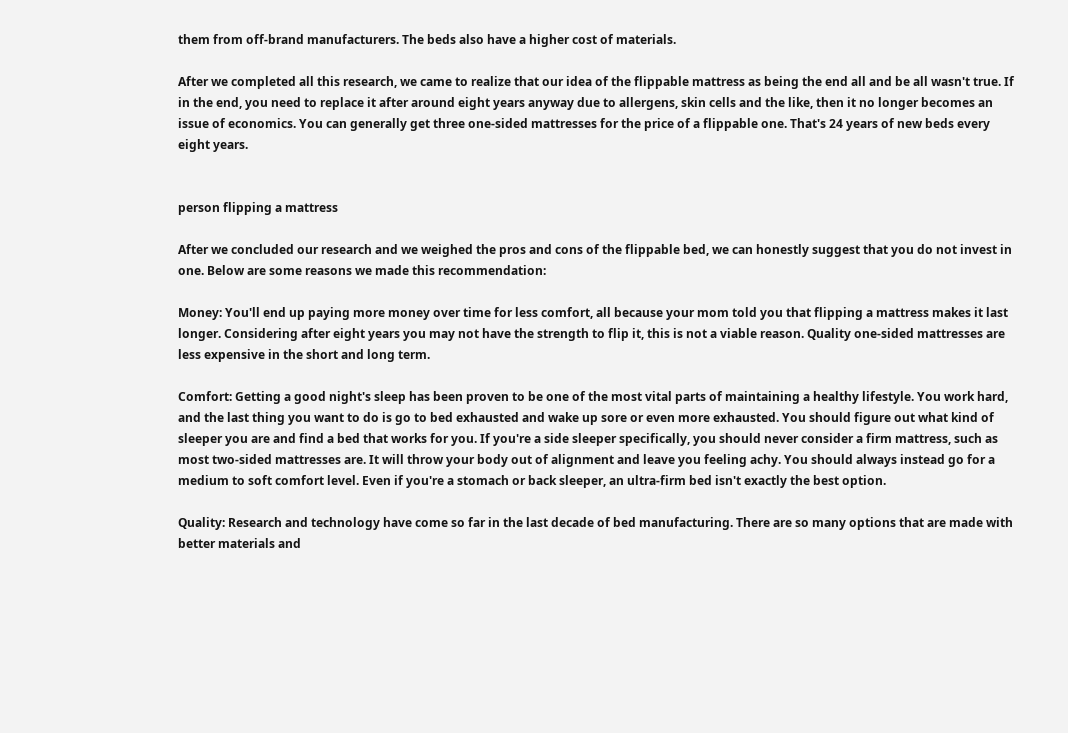them from off-brand manufacturers. The beds also have a higher cost of materials.

After we completed all this research, we came to realize that our idea of the flippable mattress as being the end all and be all wasn't true. If in the end, you need to replace it after around eight years anyway due to allergens, skin cells and the like, then it no longer becomes an issue of economics. You can generally get three one-sided mattresses for the price of a flippable one. That's 24 years of new beds every eight years.


person flipping a mattress

After we concluded our research and we weighed the pros and cons of the flippable bed, we can honestly suggest that you do not invest in one. Below are some reasons we made this recommendation:

Money: You'll end up paying more money over time for less comfort, all because your mom told you that flipping a mattress makes it last longer. Considering after eight years you may not have the strength to flip it, this is not a viable reason. Quality one-sided mattresses are less expensive in the short and long term.

Comfort: Getting a good night's sleep has been proven to be one of the most vital parts of maintaining a healthy lifestyle. You work hard, and the last thing you want to do is go to bed exhausted and wake up sore or even more exhausted. You should figure out what kind of sleeper you are and find a bed that works for you. If you're a side sleeper specifically, you should never consider a firm mattress, such as most two-sided mattresses are. It will throw your body out of alignment and leave you feeling achy. You should always instead go for a medium to soft comfort level. Even if you're a stomach or back sleeper, an ultra-firm bed isn't exactly the best option.

Quality: Research and technology have come so far in the last decade of bed manufacturing. There are so many options that are made with better materials and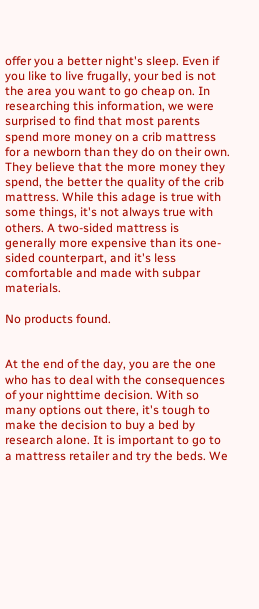offer you a better night's sleep. Even if you like to live frugally, your bed is not the area you want to go cheap on. In researching this information, we were surprised to find that most parents spend more money on a crib mattress for a newborn than they do on their own. They believe that the more money they spend, the better the quality of the crib mattress. While this adage is true with some things, it's not always true with others. A two-sided mattress is generally more expensive than its one-sided counterpart, and it's less comfortable and made with subpar materials.

No products found.


At the end of the day, you are the one who has to deal with the consequences of your nighttime decision. With so many options out there, it's tough to make the decision to buy a bed by research alone. It is important to go to a mattress retailer and try the beds. We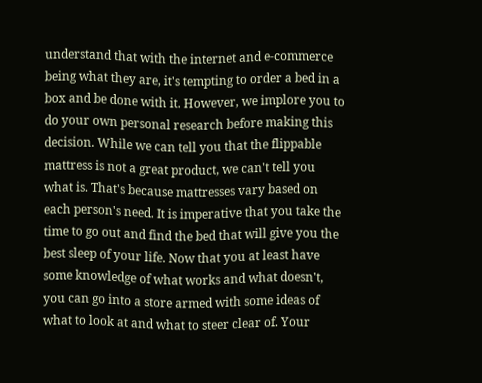understand that with the internet and e-commerce being what they are, it's tempting to order a bed in a box and be done with it. However, we implore you to do your own personal research before making this decision. While we can tell you that the flippable mattress is not a great product, we can't tell you what is. That's because mattresses vary based on each person's need. It is imperative that you take the time to go out and find the bed that will give you the best sleep of your life. Now that you at least have some knowledge of what works and what doesn't, you can go into a store armed with some ideas of what to look at and what to steer clear of. Your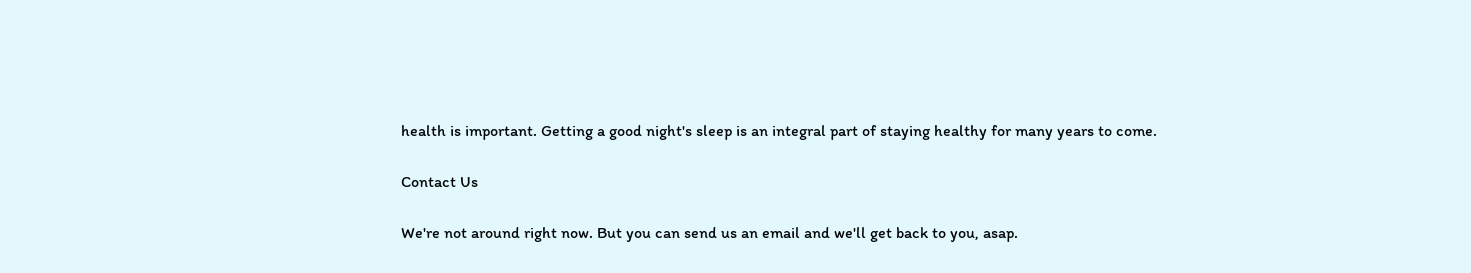health is important. Getting a good night's sleep is an integral part of staying healthy for many years to come.

Contact Us

We're not around right now. But you can send us an email and we'll get back to you, asap.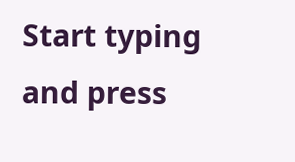Start typing and press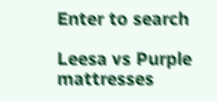Enter to search

Leesa vs Purple mattresses